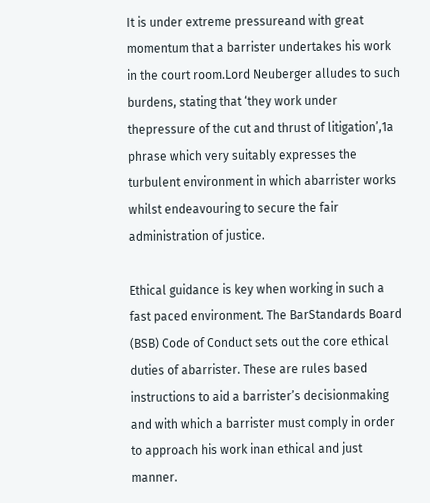It is under extreme pressureand with great momentum that a barrister undertakes his work in the court room.Lord Neuberger alludes to such burdens, stating that ‘they work under thepressure of the cut and thrust of litigation’,1a phrase which very suitably expresses the turbulent environment in which abarrister works whilst endeavouring to secure the fair administration of justice.

Ethical guidance is key when working in such a fast paced environment. The BarStandards Board (BSB) Code of Conduct sets out the core ethical duties of abarrister. These are rules based instructions to aid a barrister’s decisionmaking and with which a barrister must comply in order to approach his work inan ethical and just manner.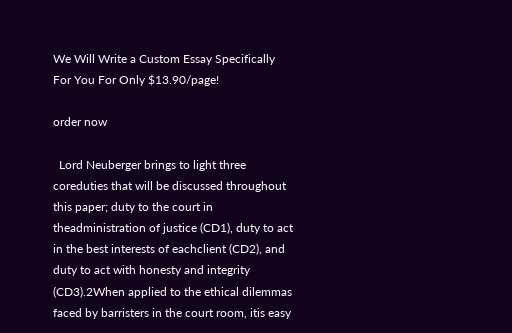We Will Write a Custom Essay Specifically
For You For Only $13.90/page!

order now

  Lord Neuberger brings to light three coreduties that will be discussed throughout this paper; duty to the court in theadministration of justice (CD1), duty to act in the best interests of eachclient (CD2), and duty to act with honesty and integrity (CD3).2When applied to the ethical dilemmas faced by barristers in the court room, itis easy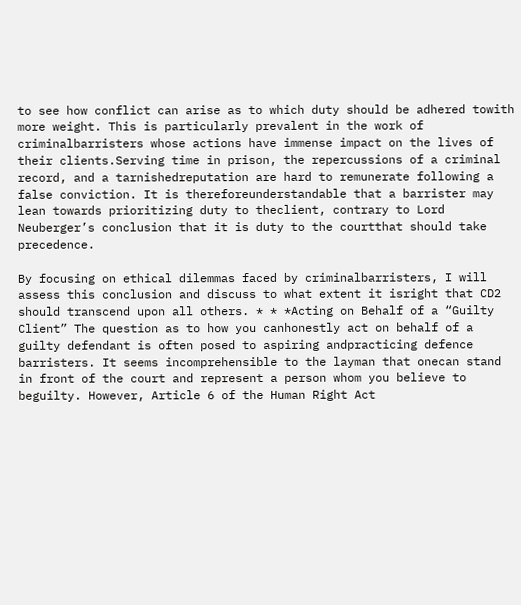to see how conflict can arise as to which duty should be adhered towith more weight. This is particularly prevalent in the work of criminalbarristers whose actions have immense impact on the lives of their clients.Serving time in prison, the repercussions of a criminal record, and a tarnishedreputation are hard to remunerate following a false conviction. It is thereforeunderstandable that a barrister may lean towards prioritizing duty to theclient, contrary to Lord Neuberger’s conclusion that it is duty to the courtthat should take precedence.

By focusing on ethical dilemmas faced by criminalbarristers, I will assess this conclusion and discuss to what extent it isright that CD2 should transcend upon all others. * * *Acting on Behalf of a “Guilty Client” The question as to how you canhonestly act on behalf of a guilty defendant is often posed to aspiring andpracticing defence barristers. It seems incomprehensible to the layman that onecan stand in front of the court and represent a person whom you believe to beguilty. However, Article 6 of the Human Right Act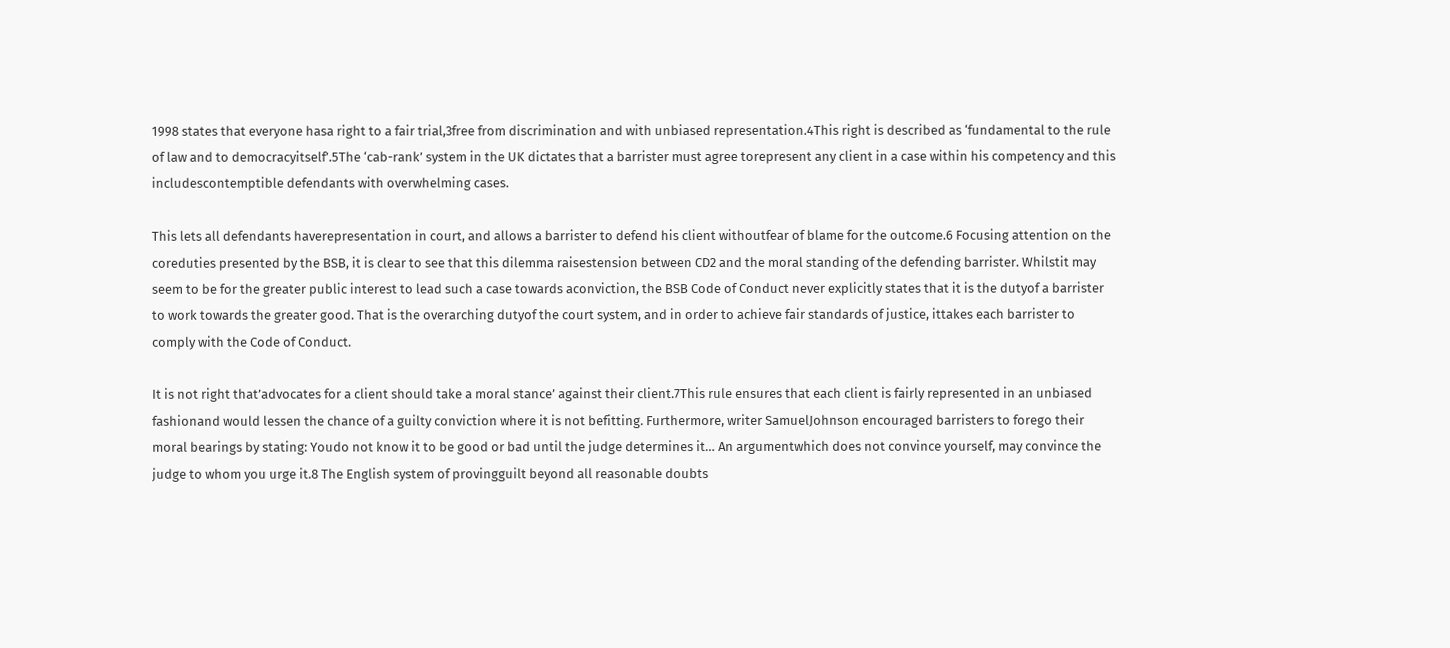1998 states that everyone hasa right to a fair trial,3free from discrimination and with unbiased representation.4This right is described as ‘fundamental to the rule of law and to democracyitself’.5The ‘cab-rank’ system in the UK dictates that a barrister must agree torepresent any client in a case within his competency and this includescontemptible defendants with overwhelming cases.

This lets all defendants haverepresentation in court, and allows a barrister to defend his client withoutfear of blame for the outcome.6 Focusing attention on the coreduties presented by the BSB, it is clear to see that this dilemma raisestension between CD2 and the moral standing of the defending barrister. Whilstit may seem to be for the greater public interest to lead such a case towards aconviction, the BSB Code of Conduct never explicitly states that it is the dutyof a barrister to work towards the greater good. That is the overarching dutyof the court system, and in order to achieve fair standards of justice, ittakes each barrister to comply with the Code of Conduct.

It is not right that’advocates for a client should take a moral stance’ against their client.7This rule ensures that each client is fairly represented in an unbiased fashionand would lessen the chance of a guilty conviction where it is not befitting. Furthermore, writer SamuelJohnson encouraged barristers to forego their moral bearings by stating: Youdo not know it to be good or bad until the judge determines it… An argumentwhich does not convince yourself, may convince the judge to whom you urge it.8 The English system of provingguilt beyond all reasonable doubts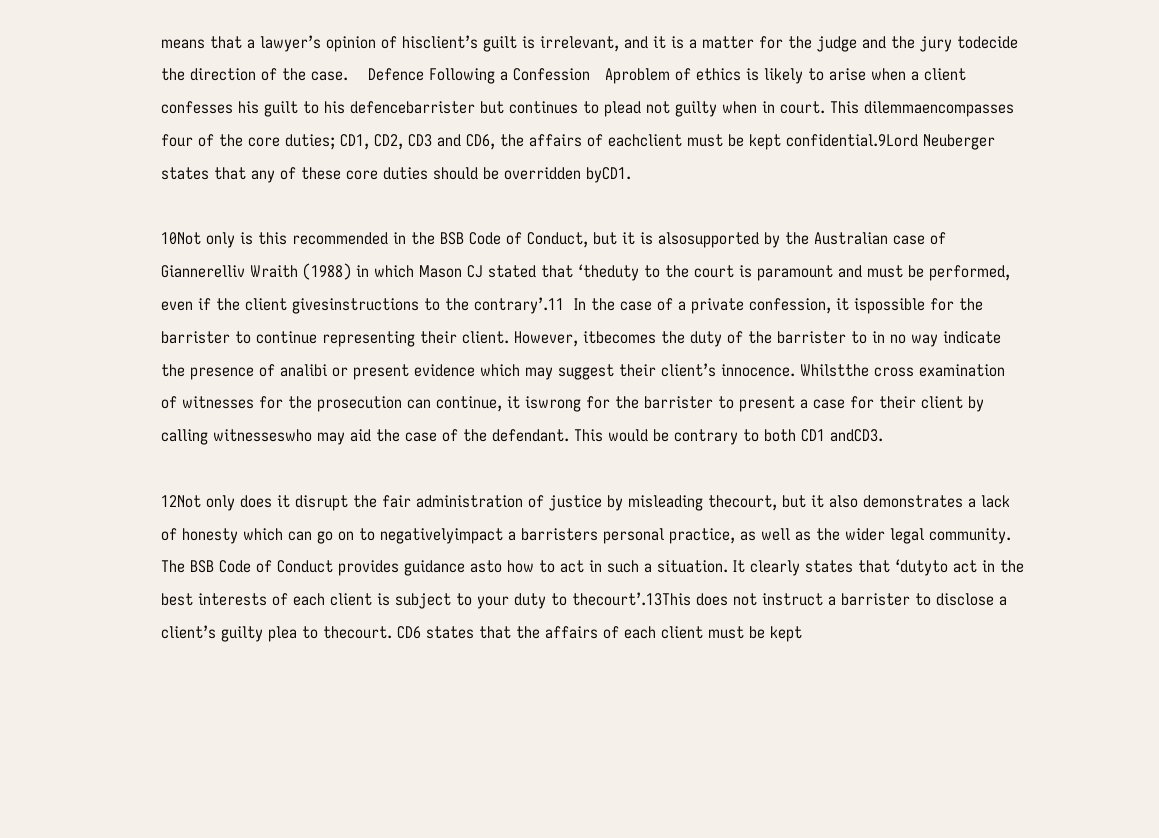means that a lawyer’s opinion of hisclient’s guilt is irrelevant, and it is a matter for the judge and the jury todecide the direction of the case.    Defence Following a Confession   Aproblem of ethics is likely to arise when a client confesses his guilt to his defencebarrister but continues to plead not guilty when in court. This dilemmaencompasses four of the core duties; CD1, CD2, CD3 and CD6, the affairs of eachclient must be kept confidential.9Lord Neuberger states that any of these core duties should be overridden byCD1.

10Not only is this recommended in the BSB Code of Conduct, but it is alsosupported by the Australian case of Giannerelliv Wraith (1988) in which Mason CJ stated that ‘theduty to the court is paramount and must be performed, even if the client givesinstructions to the contrary’.11  In the case of a private confession, it ispossible for the barrister to continue representing their client. However, itbecomes the duty of the barrister to in no way indicate the presence of analibi or present evidence which may suggest their client’s innocence. Whilstthe cross examination of witnesses for the prosecution can continue, it iswrong for the barrister to present a case for their client by calling witnesseswho may aid the case of the defendant. This would be contrary to both CD1 andCD3.

12Not only does it disrupt the fair administration of justice by misleading thecourt, but it also demonstrates a lack of honesty which can go on to negativelyimpact a barristers personal practice, as well as the wider legal community.   The BSB Code of Conduct provides guidance asto how to act in such a situation. It clearly states that ‘dutyto act in the best interests of each client is subject to your duty to thecourt’.13This does not instruct a barrister to disclose a client’s guilty plea to thecourt. CD6 states that the affairs of each client must be kept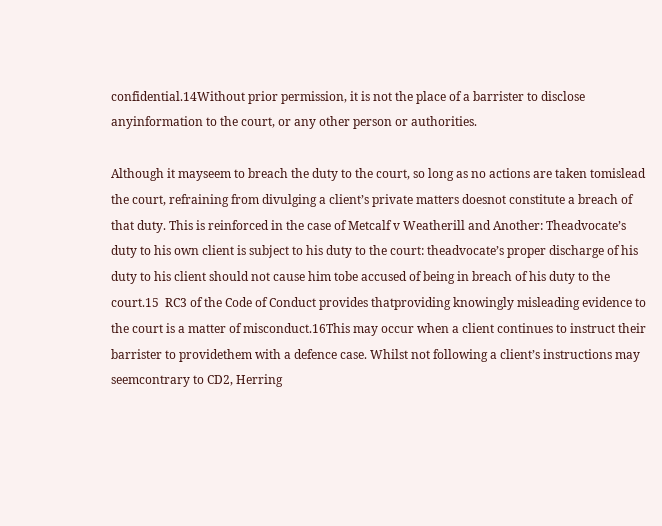confidential.14Without prior permission, it is not the place of a barrister to disclose anyinformation to the court, or any other person or authorities.

Although it mayseem to breach the duty to the court, so long as no actions are taken tomislead the court, refraining from divulging a client’s private matters doesnot constitute a breach of that duty. This is reinforced in the case of Metcalf v Weatherill and Another: Theadvocate’s duty to his own client is subject to his duty to the court: theadvocate’s proper discharge of his duty to his client should not cause him tobe accused of being in breach of his duty to the court.15  RC3 of the Code of Conduct provides thatproviding knowingly misleading evidence to the court is a matter of misconduct.16This may occur when a client continues to instruct their barrister to providethem with a defence case. Whilst not following a client’s instructions may seemcontrary to CD2, Herring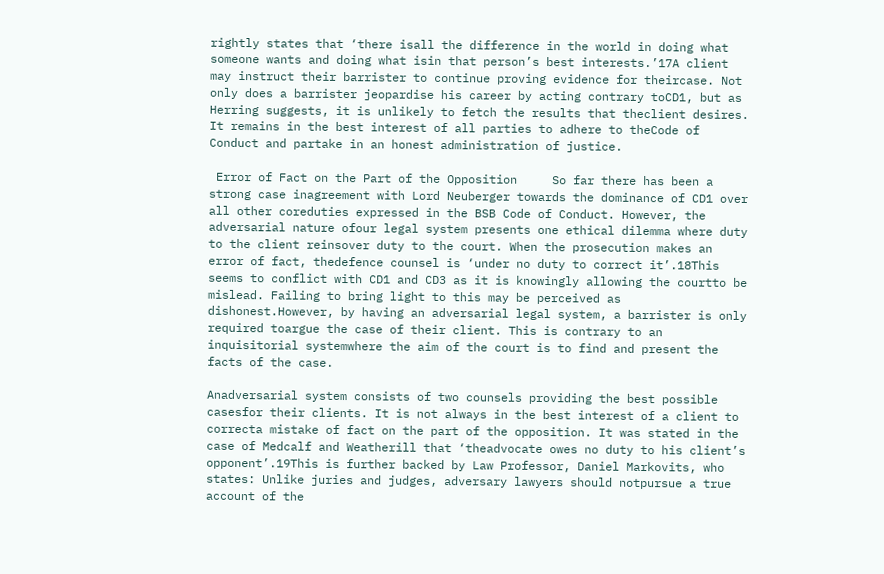rightly states that ‘there isall the difference in the world in doing what someone wants and doing what isin that person’s best interests.’17A client may instruct their barrister to continue proving evidence for theircase. Not only does a barrister jeopardise his career by acting contrary toCD1, but as Herring suggests, it is unlikely to fetch the results that theclient desires. It remains in the best interest of all parties to adhere to theCode of Conduct and partake in an honest administration of justice.

 Error of Fact on the Part of the Opposition     So far there has been a strong case inagreement with Lord Neuberger towards the dominance of CD1 over all other coreduties expressed in the BSB Code of Conduct. However, the adversarial nature ofour legal system presents one ethical dilemma where duty to the client reinsover duty to the court. When the prosecution makes an error of fact, thedefence counsel is ‘under no duty to correct it’.18This seems to conflict with CD1 and CD3 as it is knowingly allowing the courtto be mislead. Failing to bring light to this may be perceived as dishonest.However, by having an adversarial legal system, a barrister is only required toargue the case of their client. This is contrary to an inquisitorial systemwhere the aim of the court is to find and present the facts of the case.

Anadversarial system consists of two counsels providing the best possible casesfor their clients. It is not always in the best interest of a client to correcta mistake of fact on the part of the opposition. It was stated in the case of Medcalf and Weatherill that ‘theadvocate owes no duty to his client’s opponent’.19This is further backed by Law Professor, Daniel Markovits, who states: Unlike juries and judges, adversary lawyers should notpursue a true account of the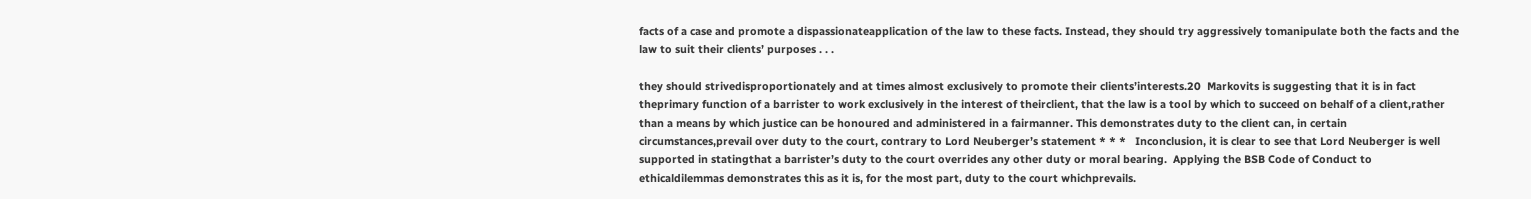facts of a case and promote a dispassionateapplication of the law to these facts. Instead, they should try aggressively tomanipulate both the facts and the law to suit their clients’ purposes . . .

they should strivedisproportionately and at times almost exclusively to promote their clients’interests.20  Markovits is suggesting that it is in fact theprimary function of a barrister to work exclusively in the interest of theirclient, that the law is a tool by which to succeed on behalf of a client,rather than a means by which justice can be honoured and administered in a fairmanner. This demonstrates duty to the client can, in certain circumstances,prevail over duty to the court, contrary to Lord Neuberger’s statement * * *   Inconclusion, it is clear to see that Lord Neuberger is well supported in statingthat a barrister’s duty to the court overrides any other duty or moral bearing.  Applying the BSB Code of Conduct to ethicaldilemmas demonstrates this as it is, for the most part, duty to the court whichprevails.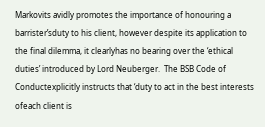Markovits avidly promotes the importance of honouring a barrister’sduty to his client, however despite its application to the final dilemma, it clearlyhas no bearing over the ‘ethical duties’ introduced by Lord Neuberger.  The BSB Code of Conductexplicitly instructs that ‘duty to act in the best interests ofeach client is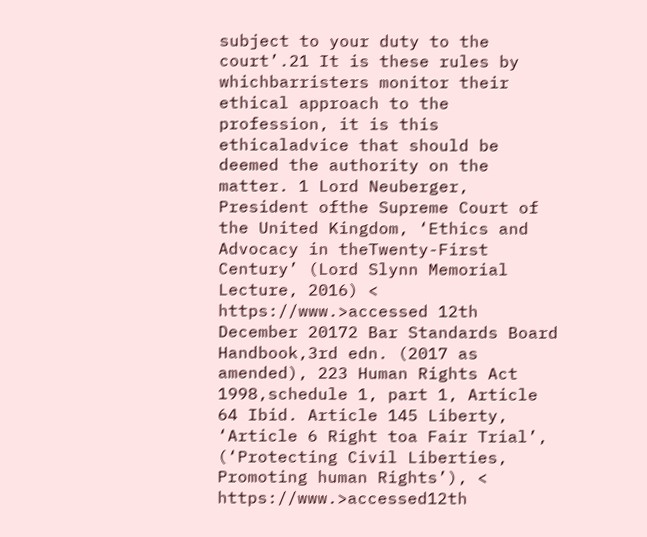subject to your duty to the court’.21 It is these rules by whichbarristers monitor their ethical approach to the profession, it is this ethicaladvice that should be deemed the authority on the matter. 1 Lord Neuberger, President ofthe Supreme Court of the United Kingdom, ‘Ethics and Advocacy in theTwenty-First Century’ (Lord Slynn Memorial Lecture, 2016) < https://www.>accessed 12th December 20172 Bar Standards Board Handbook,3rd edn. (2017 as amended), 223 Human Rights Act 1998,schedule 1, part 1, Article 64 Ibid. Article 145 Liberty, ‘Article 6 Right toa Fair Trial’, (‘Protecting Civil Liberties, Promoting human Rights’), < https://www.>accessed12th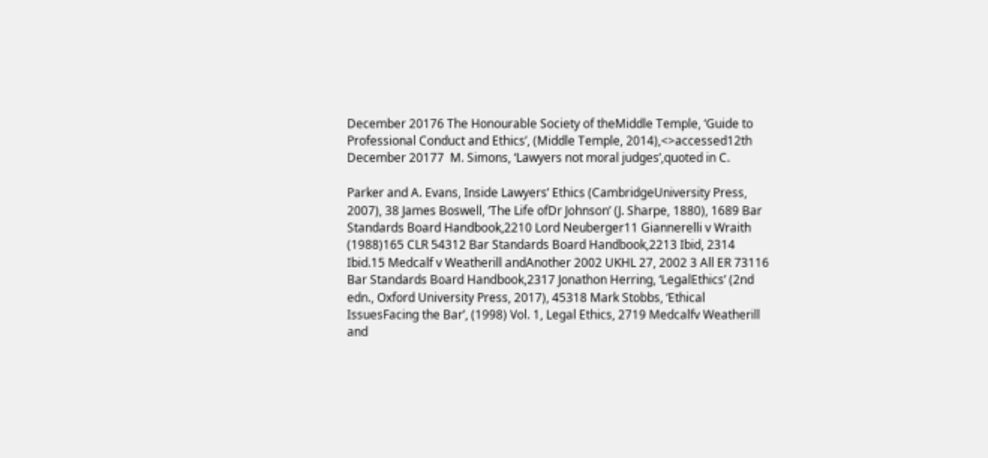December 20176 The Honourable Society of theMiddle Temple, ‘Guide to Professional Conduct and Ethics’, (Middle Temple, 2014),<>accessed12th December 20177  M. Simons, ‘Lawyers not moral judges’,quoted in C.

Parker and A. Evans, Inside Lawyers’ Ethics (CambridgeUniversity Press, 2007), 38 James Boswell, ‘The Life ofDr Johnson’ (J. Sharpe, 1880), 1689 Bar Standards Board Handbook,2210 Lord Neuberger11 Giannerelli v Wraith (1988)165 CLR 54312 Bar Standards Board Handbook,2213 Ibid, 2314 Ibid.15 Medcalf v Weatherill andAnother 2002 UKHL 27, 2002 3 All ER 73116 Bar Standards Board Handbook,2317 Jonathon Herring, ‘LegalEthics’ (2nd edn., Oxford University Press, 2017), 45318 Mark Stobbs, ‘Ethical IssuesFacing the Bar’, (1998) Vol. 1, Legal Ethics, 2719 Medcalfv Weatherill and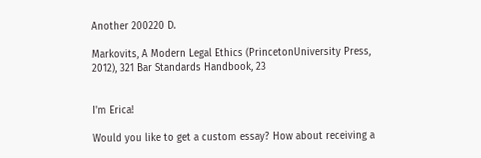Another 200220 D.

Markovits, A Modern Legal Ethics (PrincetonUniversity Press, 2012), 321 Bar Standards Handbook, 23


I'm Erica!

Would you like to get a custom essay? How about receiving a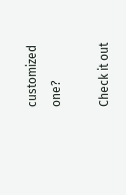customized one?

Check it out